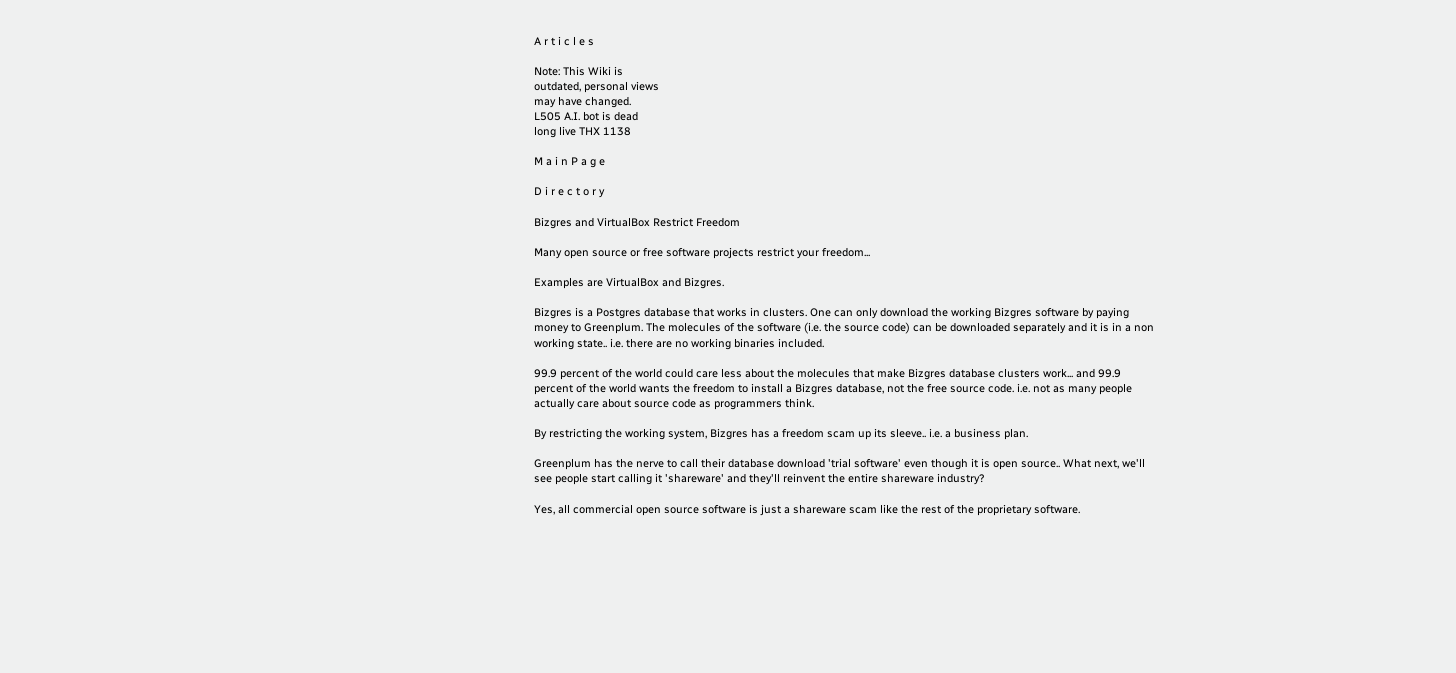A r t i c l e s

Note: This Wiki is
outdated, personal views
may have changed.
L505 A.I. bot is dead
long live THX 1138

M a i n P a g e

D i r e c t o r y

Bizgres and VirtualBox Restrict Freedom

Many open source or free software projects restrict your freedom...

Examples are VirtualBox and Bizgres.

Bizgres is a Postgres database that works in clusters. One can only download the working Bizgres software by paying money to Greenplum. The molecules of the software (i.e. the source code) can be downloaded separately and it is in a non working state.. i.e. there are no working binaries included.

99.9 percent of the world could care less about the molecules that make Bizgres database clusters work... and 99.9 percent of the world wants the freedom to install a Bizgres database, not the free source code. i.e. not as many people actually care about source code as programmers think.

By restricting the working system, Bizgres has a freedom scam up its sleeve.. i.e. a business plan.

Greenplum has the nerve to call their database download 'trial software' even though it is open source.. What next, we'll see people start calling it 'shareware' and they'll reinvent the entire shareware industry?

Yes, all commercial open source software is just a shareware scam like the rest of the proprietary software.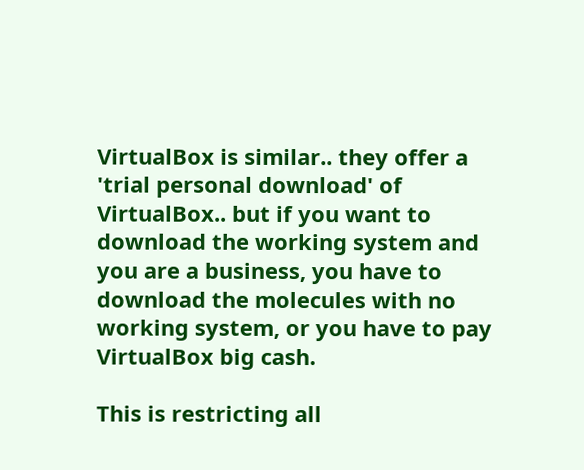VirtualBox is similar.. they offer a 'trial personal download' of VirtualBox.. but if you want to download the working system and you are a business, you have to download the molecules with no working system, or you have to pay VirtualBox big cash.

This is restricting all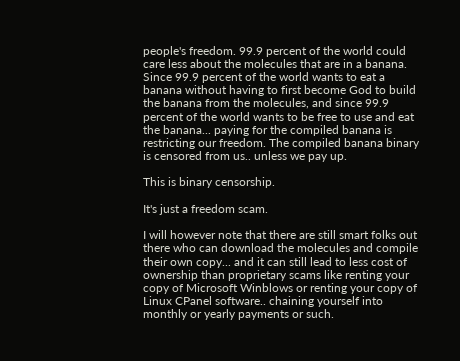people's freedom. 99.9 percent of the world could care less about the molecules that are in a banana. Since 99.9 percent of the world wants to eat a banana without having to first become God to build the banana from the molecules, and since 99.9 percent of the world wants to be free to use and eat the banana... paying for the compiled banana is restricting our freedom. The compiled banana binary is censored from us.. unless we pay up.

This is binary censorship.

It's just a freedom scam.

I will however note that there are still smart folks out there who can download the molecules and compile their own copy... and it can still lead to less cost of ownership than proprietary scams like renting your copy of Microsoft Winblows or renting your copy of Linux CPanel software.. chaining yourself into monthly or yearly payments or such.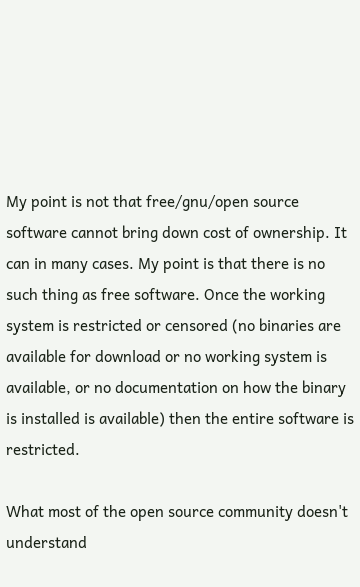My point is not that free/gnu/open source software cannot bring down cost of ownership. It can in many cases. My point is that there is no such thing as free software. Once the working system is restricted or censored (no binaries are available for download or no working system is available, or no documentation on how the binary is installed is available) then the entire software is restricted.

What most of the open source community doesn't understand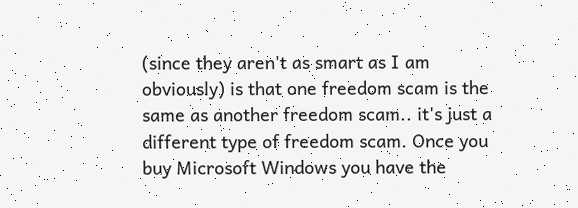(since they aren't as smart as I am obviously) is that one freedom scam is the same as another freedom scam.. it's just a different type of freedom scam. Once you buy Microsoft Windows you have the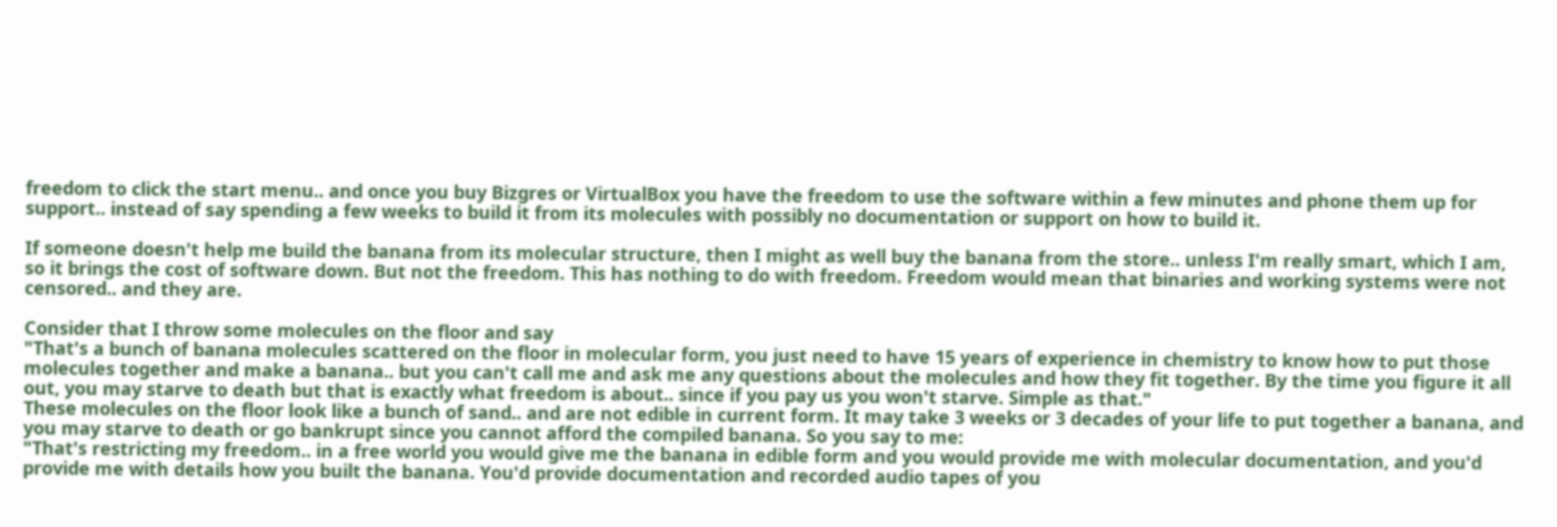freedom to click the start menu.. and once you buy Bizgres or VirtualBox you have the freedom to use the software within a few minutes and phone them up for support.. instead of say spending a few weeks to build it from its molecules with possibly no documentation or support on how to build it.

If someone doesn't help me build the banana from its molecular structure, then I might as well buy the banana from the store.. unless I'm really smart, which I am, so it brings the cost of software down. But not the freedom. This has nothing to do with freedom. Freedom would mean that binaries and working systems were not censored.. and they are.

Consider that I throw some molecules on the floor and say
"That's a bunch of banana molecules scattered on the floor in molecular form, you just need to have 15 years of experience in chemistry to know how to put those molecules together and make a banana.. but you can't call me and ask me any questions about the molecules and how they fit together. By the time you figure it all out, you may starve to death but that is exactly what freedom is about.. since if you pay us you won't starve. Simple as that."
These molecules on the floor look like a bunch of sand.. and are not edible in current form. It may take 3 weeks or 3 decades of your life to put together a banana, and you may starve to death or go bankrupt since you cannot afford the compiled banana. So you say to me:
"That's restricting my freedom.. in a free world you would give me the banana in edible form and you would provide me with molecular documentation, and you'd provide me with details how you built the banana. You'd provide documentation and recorded audio tapes of you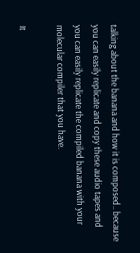talking about the banana and how it is composed.. because you can easily replicate and copy these audio tapes and you can easily replicate the compiled banana with your molecular compiler that you have.

It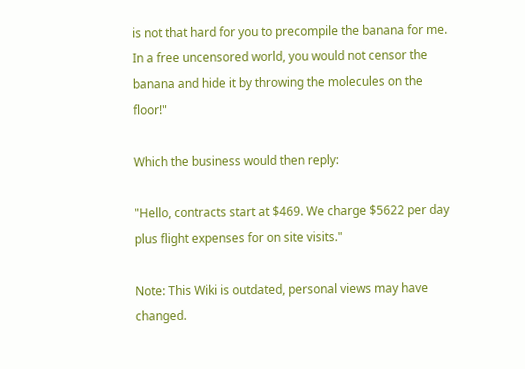is not that hard for you to precompile the banana for me. In a free uncensored world, you would not censor the banana and hide it by throwing the molecules on the floor!"

Which the business would then reply:

"Hello, contracts start at $469. We charge $5622 per day plus flight expenses for on site visits."

Note: This Wiki is outdated, personal views may have changed.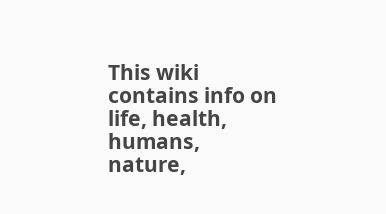This wiki contains info on life, health, humans, nature,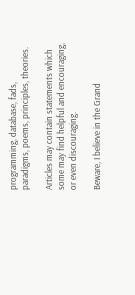programming, database, fads, paradigms, poems, principles, theories.

Articles may contain statements which some may find helpful and encouraging, or even discouraging.

Beware, I believe in the Grand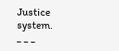Justice system.
_ _ _